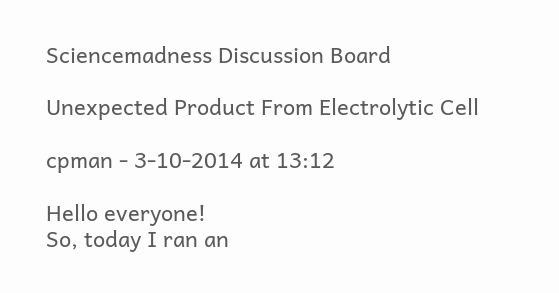Sciencemadness Discussion Board

Unexpected Product From Electrolytic Cell

cpman - 3-10-2014 at 13:12

Hello everyone!
So, today I ran an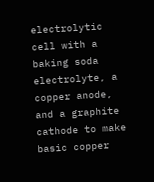electrolytic cell with a baking soda electrolyte, a copper anode, and a graphite cathode to make basic copper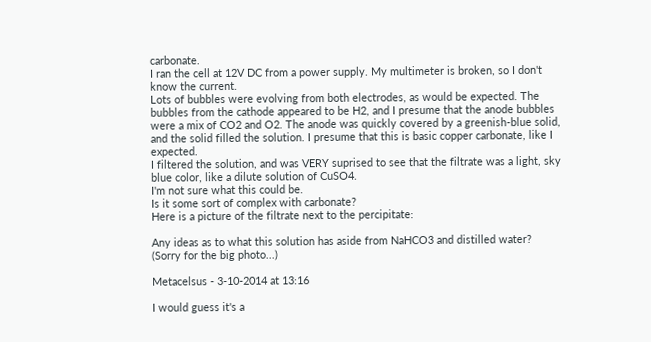carbonate.
I ran the cell at 12V DC from a power supply. My multimeter is broken, so I don't know the current.
Lots of bubbles were evolving from both electrodes, as would be expected. The bubbles from the cathode appeared to be H2, and I presume that the anode bubbles were a mix of CO2 and O2. The anode was quickly covered by a greenish-blue solid, and the solid filled the solution. I presume that this is basic copper carbonate, like I expected.
I filtered the solution, and was VERY suprised to see that the filtrate was a light, sky blue color, like a dilute solution of CuSO4.
I'm not sure what this could be.
Is it some sort of complex with carbonate?
Here is a picture of the filtrate next to the percipitate:

Any ideas as to what this solution has aside from NaHCO3 and distilled water?
(Sorry for the big photo...)

Metacelsus - 3-10-2014 at 13:16

I would guess it's a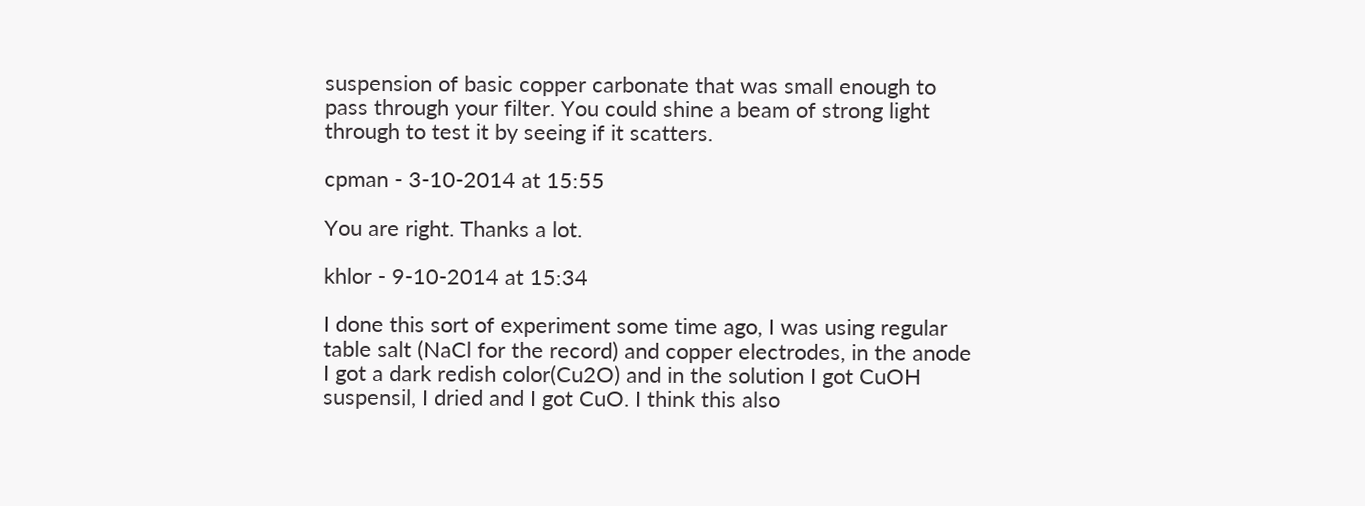suspension of basic copper carbonate that was small enough to pass through your filter. You could shine a beam of strong light through to test it by seeing if it scatters.

cpman - 3-10-2014 at 15:55

You are right. Thanks a lot.

khlor - 9-10-2014 at 15:34

I done this sort of experiment some time ago, I was using regular table salt (NaCl for the record) and copper electrodes, in the anode I got a dark redish color(Cu2O) and in the solution I got CuOH suspensil, I dried and I got CuO. I think this also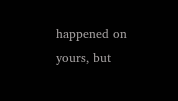happened on yours, but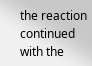the reaction continued with the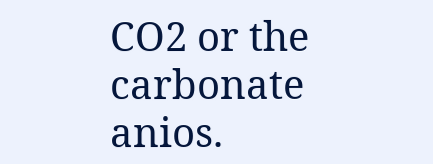CO2 or the carbonate anios.